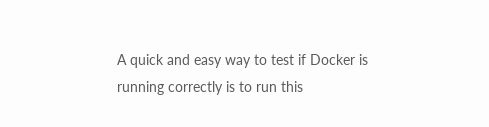A quick and easy way to test if Docker is running correctly is to run this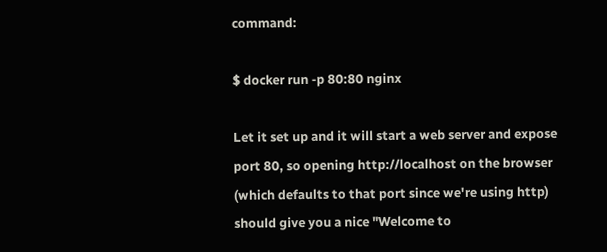command:

$ docker run -p 80:80 nginx

Let it set up and it will start a web server and expose port 80, so opening http://localhost on the browser (which defaults to that port since we're using http) should give you a nice "Welcome to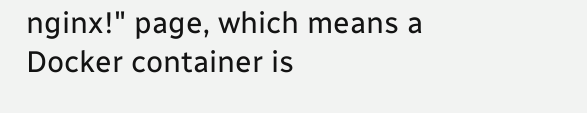nginx!" page, which means a Docker container is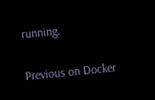running.

Previous on Docker